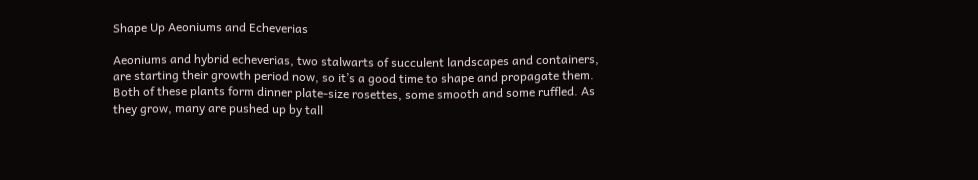Shape Up Aeoniums and Echeverias

Aeoniums and hybrid echeverias, two stalwarts of succulent landscapes and containers, are starting their growth period now, so it’s a good time to shape and propagate them. Both of these plants form dinner plate-size rosettes, some smooth and some ruffled. As they grow, many are pushed up by tall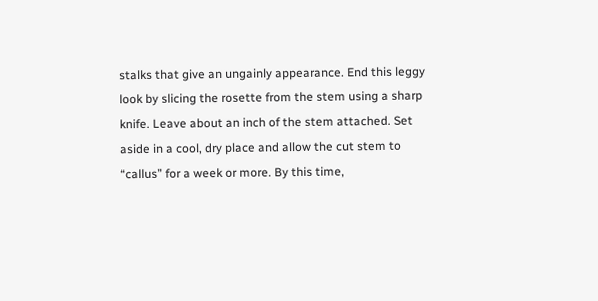stalks that give an ungainly appearance. End this leggy look by slicing the rosette from the stem using a sharp knife. Leave about an inch of the stem attached. Set aside in a cool, dry place and allow the cut stem to “callus” for a week or more. By this time,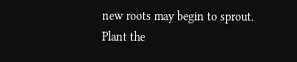new roots may begin to sprout. Plant the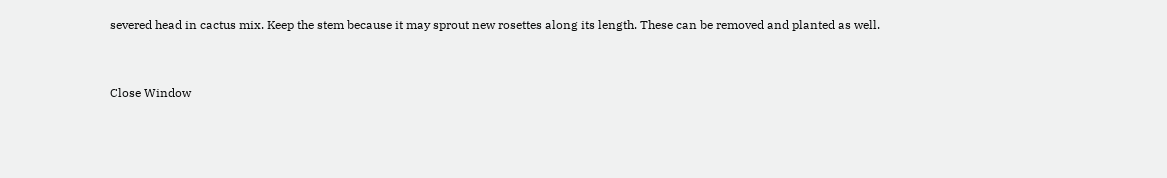severed head in cactus mix. Keep the stem because it may sprout new rosettes along its length. These can be removed and planted as well.


Close Window